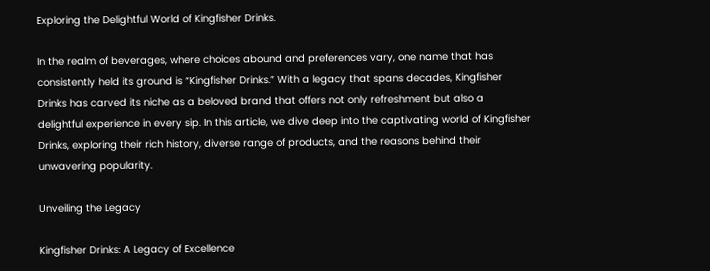Exploring the Delightful World of Kingfisher Drinks.

In the realm of beverages, where choices abound and preferences vary, one name that has consistently held its ground is “Kingfisher Drinks.” With a legacy that spans decades, Kingfisher Drinks has carved its niche as a beloved brand that offers not only refreshment but also a delightful experience in every sip. In this article, we dive deep into the captivating world of Kingfisher Drinks, exploring their rich history, diverse range of products, and the reasons behind their unwavering popularity.

Unveiling the Legacy

Kingfisher Drinks: A Legacy of Excellence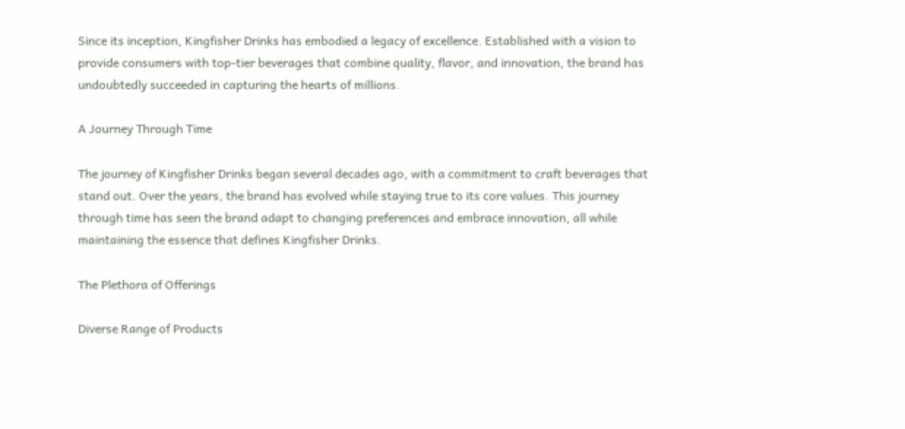Since its inception, Kingfisher Drinks has embodied a legacy of excellence. Established with a vision to provide consumers with top-tier beverages that combine quality, flavor, and innovation, the brand has undoubtedly succeeded in capturing the hearts of millions.

A Journey Through Time

The journey of Kingfisher Drinks began several decades ago, with a commitment to craft beverages that stand out. Over the years, the brand has evolved while staying true to its core values. This journey through time has seen the brand adapt to changing preferences and embrace innovation, all while maintaining the essence that defines Kingfisher Drinks.

The Plethora of Offerings

Diverse Range of Products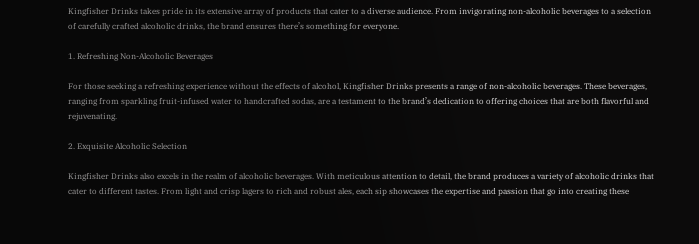Kingfisher Drinks takes pride in its extensive array of products that cater to a diverse audience. From invigorating non-alcoholic beverages to a selection of carefully crafted alcoholic drinks, the brand ensures there’s something for everyone.

1. Refreshing Non-Alcoholic Beverages

For those seeking a refreshing experience without the effects of alcohol, Kingfisher Drinks presents a range of non-alcoholic beverages. These beverages, ranging from sparkling fruit-infused water to handcrafted sodas, are a testament to the brand’s dedication to offering choices that are both flavorful and rejuvenating.

2. Exquisite Alcoholic Selection

Kingfisher Drinks also excels in the realm of alcoholic beverages. With meticulous attention to detail, the brand produces a variety of alcoholic drinks that cater to different tastes. From light and crisp lagers to rich and robust ales, each sip showcases the expertise and passion that go into creating these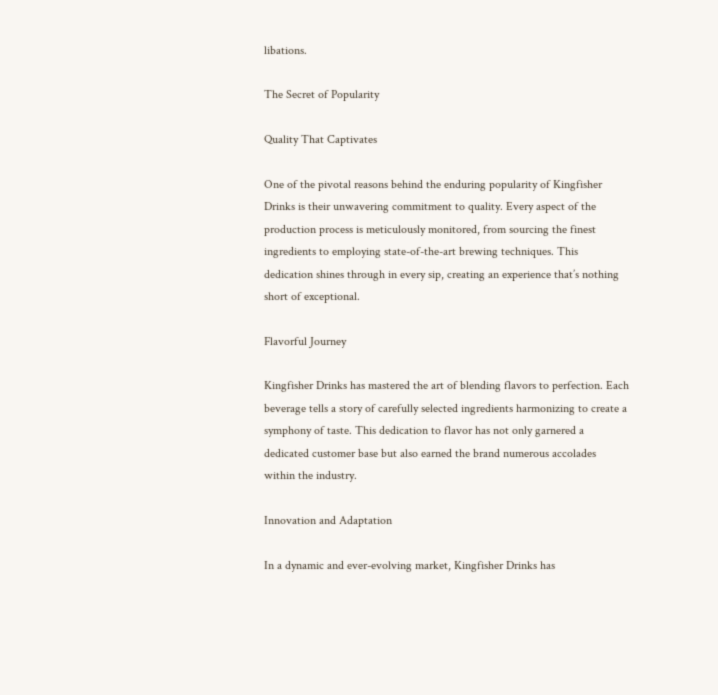libations.

The Secret of Popularity

Quality That Captivates

One of the pivotal reasons behind the enduring popularity of Kingfisher Drinks is their unwavering commitment to quality. Every aspect of the production process is meticulously monitored, from sourcing the finest ingredients to employing state-of-the-art brewing techniques. This dedication shines through in every sip, creating an experience that’s nothing short of exceptional.

Flavorful Journey

Kingfisher Drinks has mastered the art of blending flavors to perfection. Each beverage tells a story of carefully selected ingredients harmonizing to create a symphony of taste. This dedication to flavor has not only garnered a dedicated customer base but also earned the brand numerous accolades within the industry.

Innovation and Adaptation

In a dynamic and ever-evolving market, Kingfisher Drinks has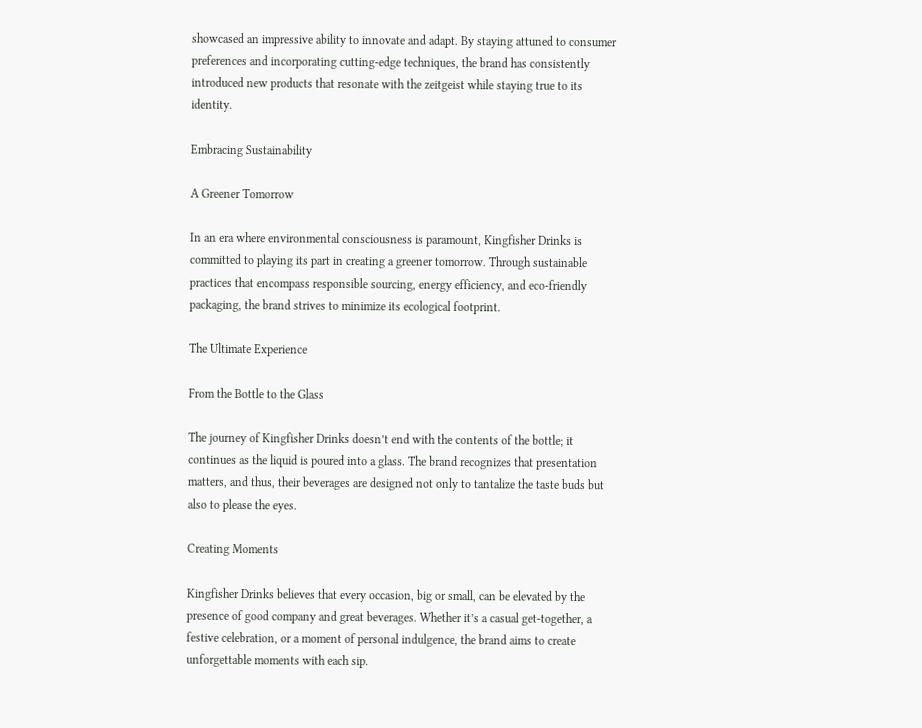showcased an impressive ability to innovate and adapt. By staying attuned to consumer preferences and incorporating cutting-edge techniques, the brand has consistently introduced new products that resonate with the zeitgeist while staying true to its identity.

Embracing Sustainability

A Greener Tomorrow

In an era where environmental consciousness is paramount, Kingfisher Drinks is committed to playing its part in creating a greener tomorrow. Through sustainable practices that encompass responsible sourcing, energy efficiency, and eco-friendly packaging, the brand strives to minimize its ecological footprint.

The Ultimate Experience

From the Bottle to the Glass

The journey of Kingfisher Drinks doesn’t end with the contents of the bottle; it continues as the liquid is poured into a glass. The brand recognizes that presentation matters, and thus, their beverages are designed not only to tantalize the taste buds but also to please the eyes.

Creating Moments

Kingfisher Drinks believes that every occasion, big or small, can be elevated by the presence of good company and great beverages. Whether it’s a casual get-together, a festive celebration, or a moment of personal indulgence, the brand aims to create unforgettable moments with each sip.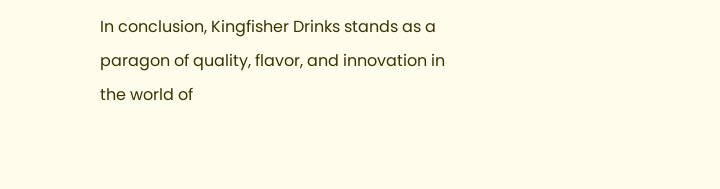In conclusion, Kingfisher Drinks stands as a paragon of quality, flavor, and innovation in the world of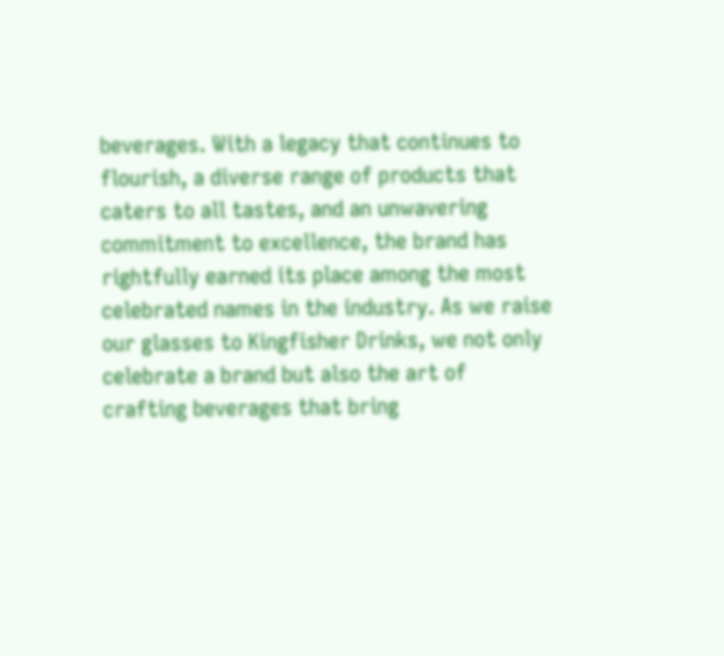beverages. With a legacy that continues to flourish, a diverse range of products that caters to all tastes, and an unwavering commitment to excellence, the brand has rightfully earned its place among the most celebrated names in the industry. As we raise our glasses to Kingfisher Drinks, we not only celebrate a brand but also the art of crafting beverages that bring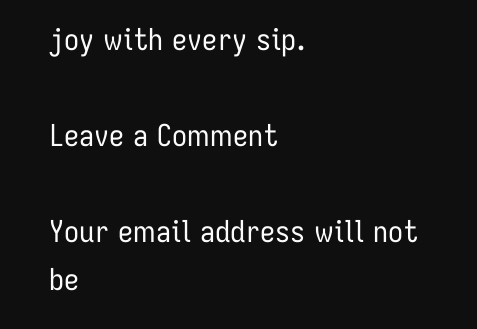joy with every sip.

Leave a Comment

Your email address will not be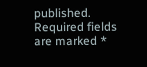published. Required fields are marked *